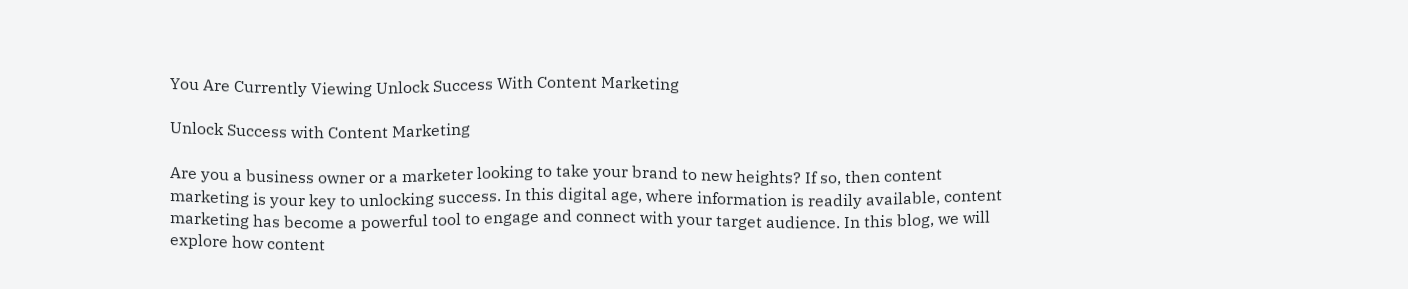You Are Currently Viewing Unlock Success With Content Marketing

Unlock Success with Content Marketing

Are you a business owner or a marketer looking to take your brand to new heights? If so, then content marketing is your key to unlocking success. In this digital age, where information is readily available, content marketing has become a powerful tool to engage and connect with your target audience. In this blog, we will explore how content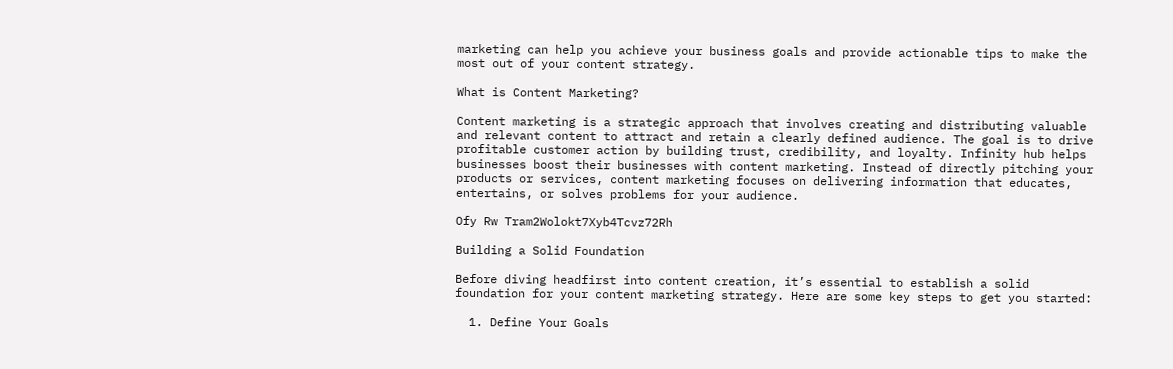marketing can help you achieve your business goals and provide actionable tips to make the most out of your content strategy.

What is Content Marketing?

Content marketing is a strategic approach that involves creating and distributing valuable and relevant content to attract and retain a clearly defined audience. The goal is to drive profitable customer action by building trust, credibility, and loyalty. Infinity hub helps businesses boost their businesses with content marketing. Instead of directly pitching your products or services, content marketing focuses on delivering information that educates, entertains, or solves problems for your audience.

Ofy Rw Tram2Wolokt7Xyb4Tcvz72Rh

Building a Solid Foundation

Before diving headfirst into content creation, it’s essential to establish a solid foundation for your content marketing strategy. Here are some key steps to get you started:

  1. Define Your Goals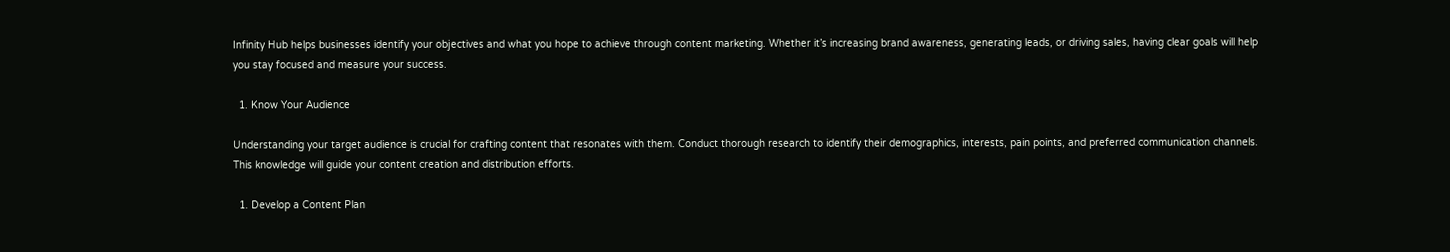Infinity Hub helps businesses identify your objectives and what you hope to achieve through content marketing. Whether it’s increasing brand awareness, generating leads, or driving sales, having clear goals will help you stay focused and measure your success.

  1. Know Your Audience

Understanding your target audience is crucial for crafting content that resonates with them. Conduct thorough research to identify their demographics, interests, pain points, and preferred communication channels. This knowledge will guide your content creation and distribution efforts.

  1. Develop a Content Plan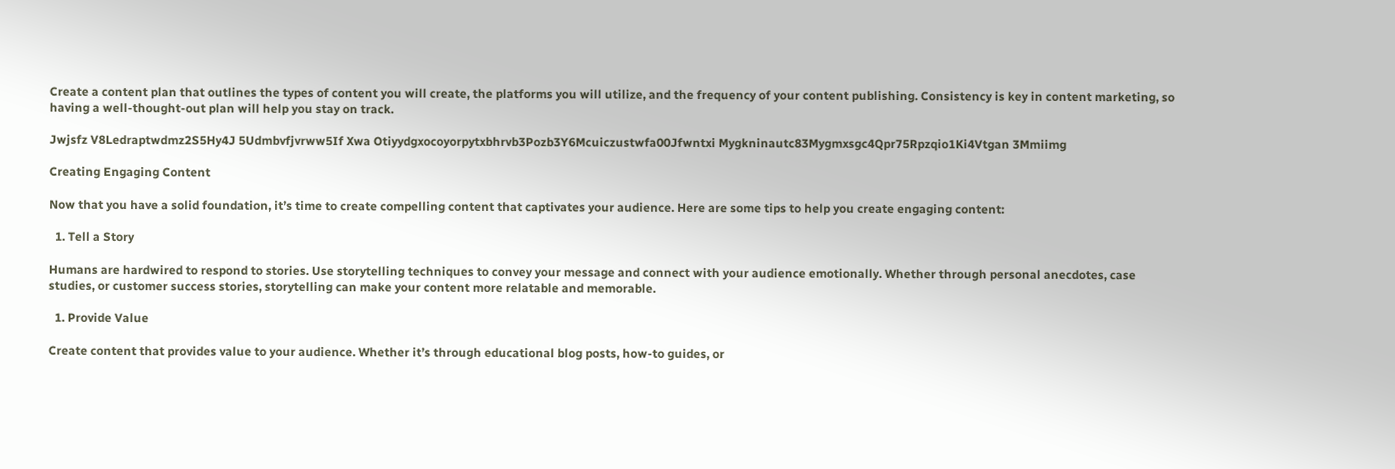Create a content plan that outlines the types of content you will create, the platforms you will utilize, and the frequency of your content publishing. Consistency is key in content marketing, so having a well-thought-out plan will help you stay on track.

Jwjsfz V8Ledraptwdmz2S5Hy4J 5Udmbvfjvrww5If Xwa Otiyydgxocoyorpytxbhrvb3Pozb3Y6Mcuiczustwfa00Jfwntxi Mygkninautc83Mygmxsgc4Qpr75Rpzqio1Ki4Vtgan 3Mmiimg

Creating Engaging Content

Now that you have a solid foundation, it’s time to create compelling content that captivates your audience. Here are some tips to help you create engaging content:

  1. Tell a Story

Humans are hardwired to respond to stories. Use storytelling techniques to convey your message and connect with your audience emotionally. Whether through personal anecdotes, case studies, or customer success stories, storytelling can make your content more relatable and memorable.

  1. Provide Value

Create content that provides value to your audience. Whether it’s through educational blog posts, how-to guides, or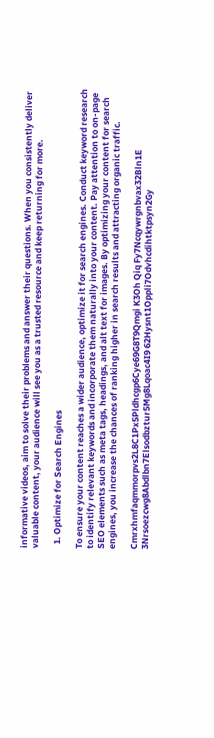informative videos, aim to solve their problems and answer their questions. When you consistently deliver valuable content, your audience will see you as a trusted resource and keep returning for more.

  1. Optimize for Search Engines

To ensure your content reaches a wider audience, optimize it for search engines. Conduct keyword research to identify relevant keywords and incorporate them naturally into your content. Pay attention to on-page SEO elements such as meta tags, headings, and alt text for images. By optimizing your content for search engines, you increase the chances of ranking higher in search results and attracting organic traffic.

Cmrxhmfaqmmorpvs2L8C1Px5Pldhcgp6Cye69G8T9Qmgi K3Oh Qiq Fy7Ncqywrgnbvax32Bln1E 3Nrsoezcwg8Abdlbn7Elsodbztur5Mg8Lqoac4I9 62Hysnt1Oppli7Odvhcdihtktpsyn2Gy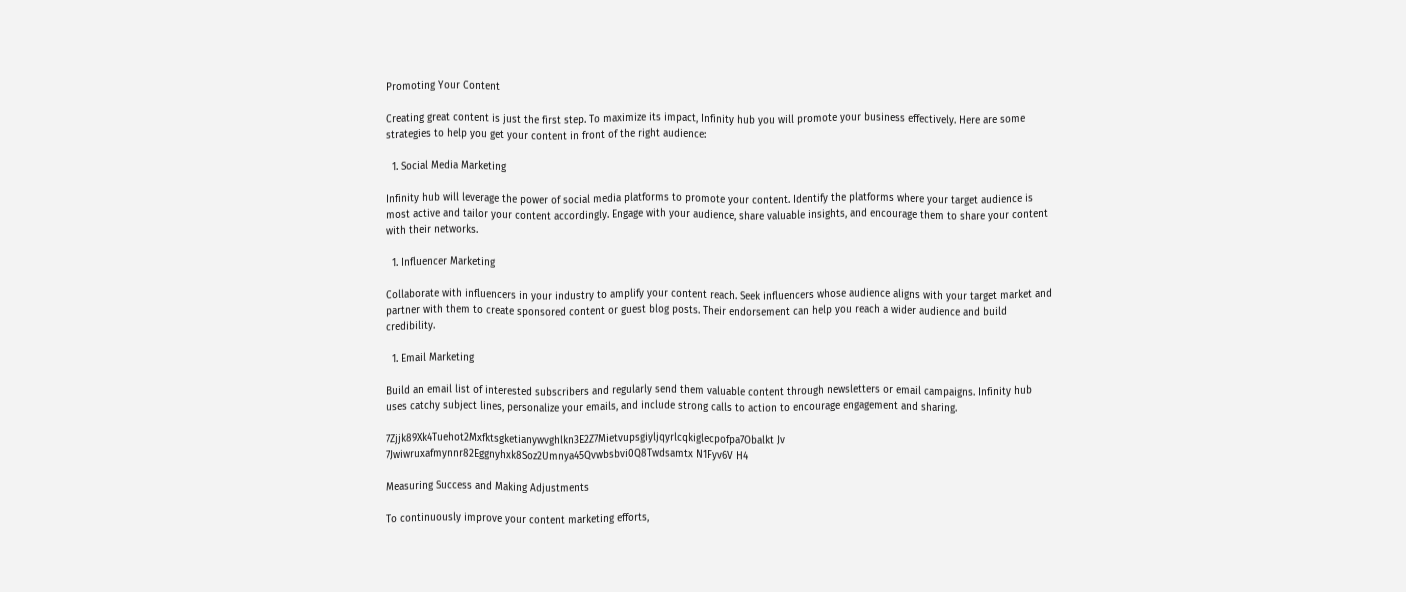Promoting Your Content

Creating great content is just the first step. To maximize its impact, Infinity hub you will promote your business effectively. Here are some strategies to help you get your content in front of the right audience:

  1. Social Media Marketing

Infinity hub will leverage the power of social media platforms to promote your content. Identify the platforms where your target audience is most active and tailor your content accordingly. Engage with your audience, share valuable insights, and encourage them to share your content with their networks.

  1. Influencer Marketing

Collaborate with influencers in your industry to amplify your content reach. Seek influencers whose audience aligns with your target market and partner with them to create sponsored content or guest blog posts. Their endorsement can help you reach a wider audience and build credibility.

  1. Email Marketing

Build an email list of interested subscribers and regularly send them valuable content through newsletters or email campaigns. Infinity hub uses catchy subject lines, personalize your emails, and include strong calls to action to encourage engagement and sharing.

7Zjjk89Xk4Tuehot2Mxfktsgketianywvghlkn3E2Z7Mietvupsgiyljqyrlcqkiglecpofpa7Obalkt Jv 7Jwiwruxafmynnr82Eggnyhxk8Soz2Umnya45Qvwbsbvi0Q8Twdsamtx N1Fyv6V H4

Measuring Success and Making Adjustments

To continuously improve your content marketing efforts,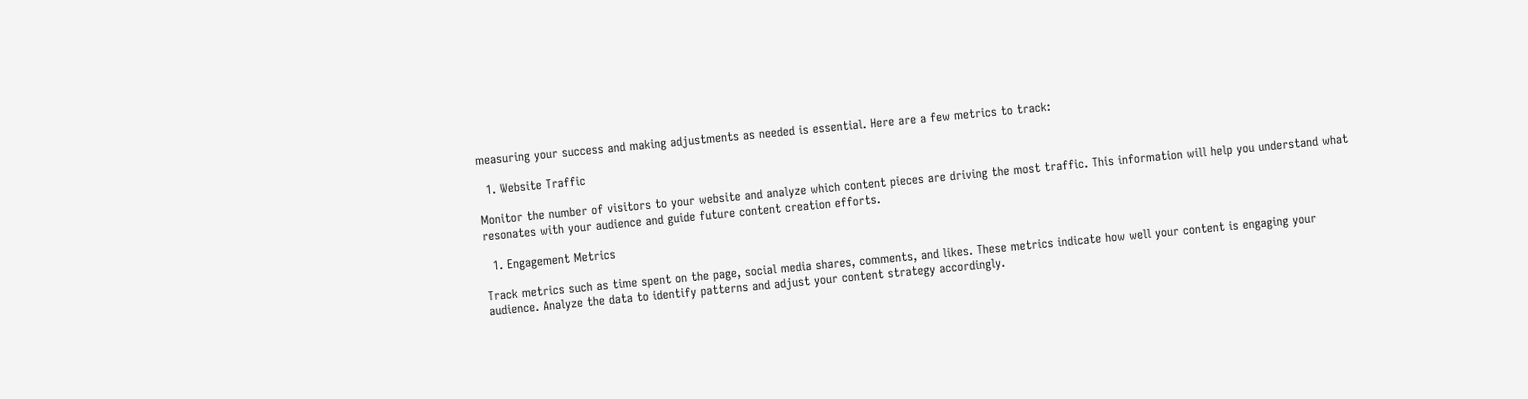measuring your success and making adjustments as needed is essential. Here are a few metrics to track:

  1. Website Traffic

Monitor the number of visitors to your website and analyze which content pieces are driving the most traffic. This information will help you understand what resonates with your audience and guide future content creation efforts.

  1. Engagement Metrics

Track metrics such as time spent on the page, social media shares, comments, and likes. These metrics indicate how well your content is engaging your audience. Analyze the data to identify patterns and adjust your content strategy accordingly.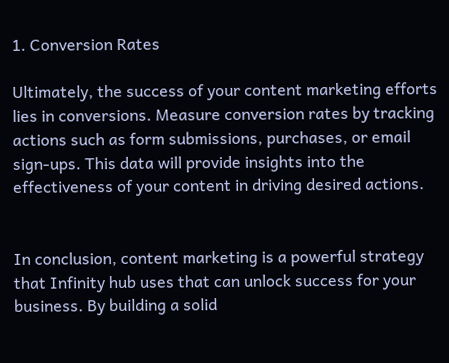1. Conversion Rates

Ultimately, the success of your content marketing efforts lies in conversions. Measure conversion rates by tracking actions such as form submissions, purchases, or email sign-ups. This data will provide insights into the effectiveness of your content in driving desired actions.


In conclusion, content marketing is a powerful strategy that Infinity hub uses that can unlock success for your business. By building a solid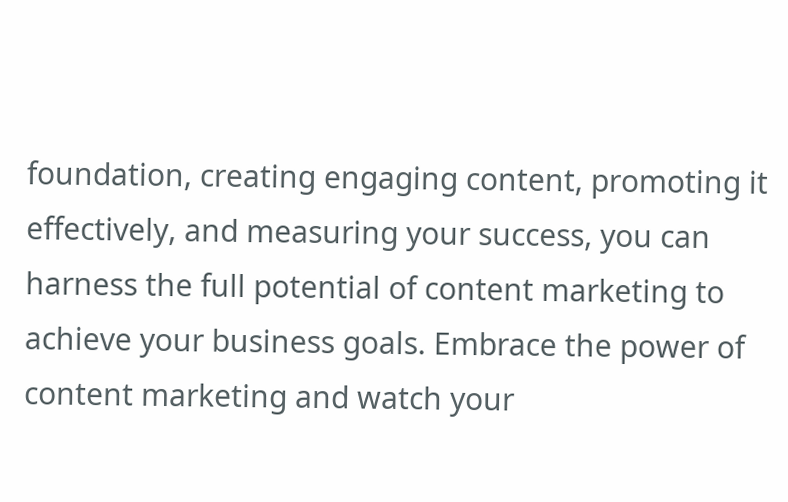foundation, creating engaging content, promoting it effectively, and measuring your success, you can harness the full potential of content marketing to achieve your business goals. Embrace the power of content marketing and watch your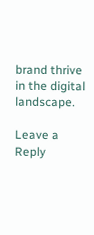brand thrive in the digital landscape.

Leave a Reply